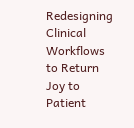Redesigning Clinical Workflows to Return Joy to Patient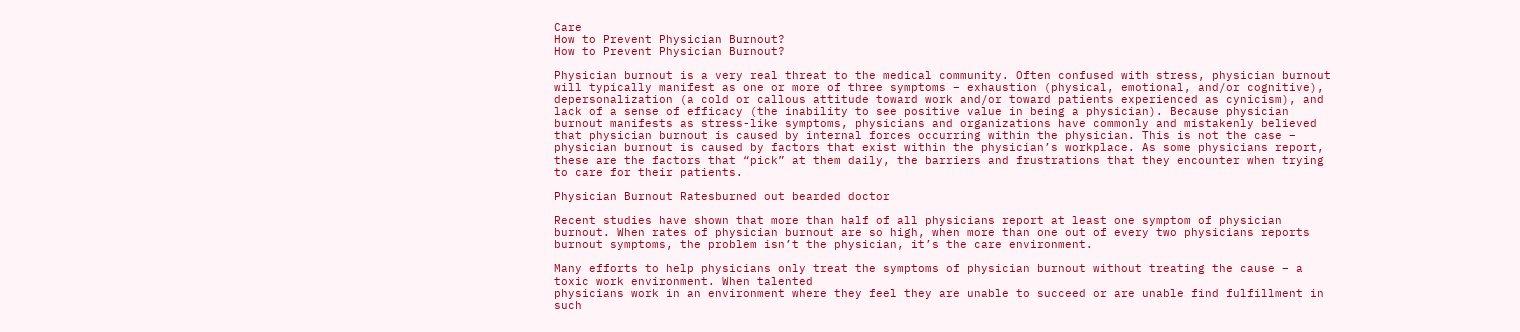Care
How to Prevent Physician Burnout?
How to Prevent Physician Burnout?

Physician burnout is a very real threat to the medical community. Often confused with stress, physician burnout will typically manifest as one or more of three symptoms – exhaustion (physical, emotional, and/or cognitive), depersonalization (a cold or callous attitude toward work and/or toward patients experienced as cynicism), and lack of a sense of efficacy (the inability to see positive value in being a physician). Because physician burnout manifests as stress-like symptoms, physicians and organizations have commonly and mistakenly believed that physician burnout is caused by internal forces occurring within the physician. This is not the case – physician burnout is caused by factors that exist within the physician’s workplace. As some physicians report, these are the factors that “pick” at them daily, the barriers and frustrations that they encounter when trying to care for their patients.

Physician Burnout Ratesburned out bearded doctor

Recent studies have shown that more than half of all physicians report at least one symptom of physician burnout. When rates of physician burnout are so high, when more than one out of every two physicians reports burnout symptoms, the problem isn’t the physician, it’s the care environment.

Many efforts to help physicians only treat the symptoms of physician burnout without treating the cause – a toxic work environment. When talented
physicians work in an environment where they feel they are unable to succeed or are unable find fulfillment in such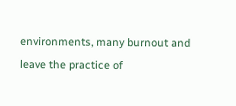environments, many burnout and leave the practice of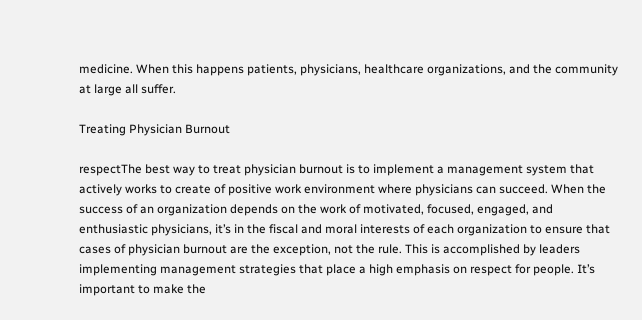medicine. When this happens patients, physicians, healthcare organizations, and the community at large all suffer.

Treating Physician Burnout

respectThe best way to treat physician burnout is to implement a management system that actively works to create of positive work environment where physicians can succeed. When the success of an organization depends on the work of motivated, focused, engaged, and enthusiastic physicians, it’s in the fiscal and moral interests of each organization to ensure that cases of physician burnout are the exception, not the rule. This is accomplished by leaders implementing management strategies that place a high emphasis on respect for people. It’s important to make the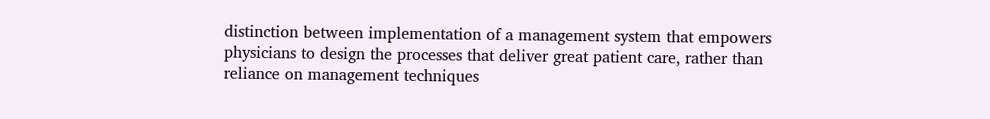distinction between implementation of a management system that empowers physicians to design the processes that deliver great patient care, rather than reliance on management techniques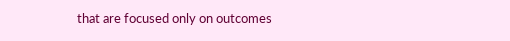that are focused only on outcomes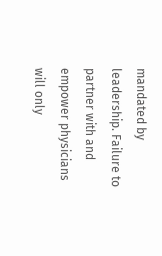mandated by leadership. Failure to partner with and empower physicians will only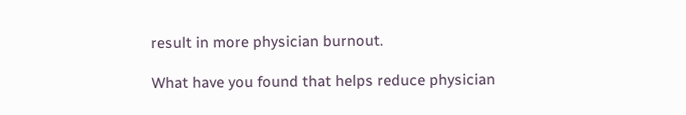result in more physician burnout.

What have you found that helps reduce physician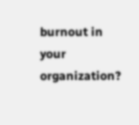burnout in your organization?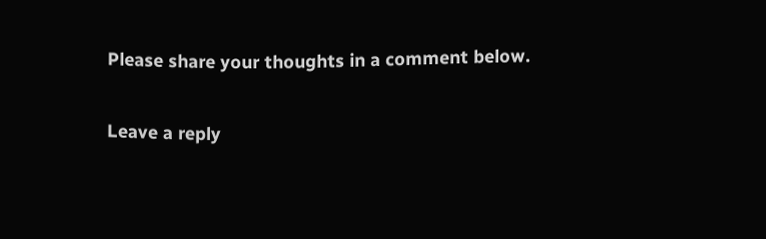Please share your thoughts in a comment below.

Leave a reply